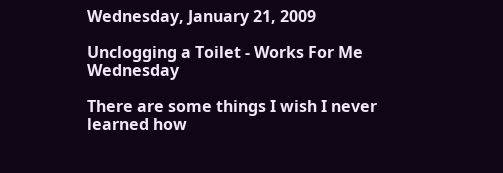Wednesday, January 21, 2009

Unclogging a Toilet - Works For Me Wednesday

There are some things I wish I never learned how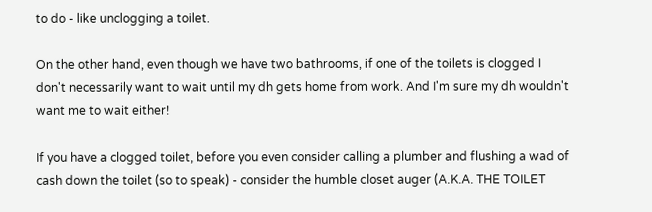to do - like unclogging a toilet.

On the other hand, even though we have two bathrooms, if one of the toilets is clogged I don't necessarily want to wait until my dh gets home from work. And I'm sure my dh wouldn't want me to wait either!

If you have a clogged toilet, before you even consider calling a plumber and flushing a wad of cash down the toilet (so to speak) - consider the humble closet auger (A.K.A. THE TOILET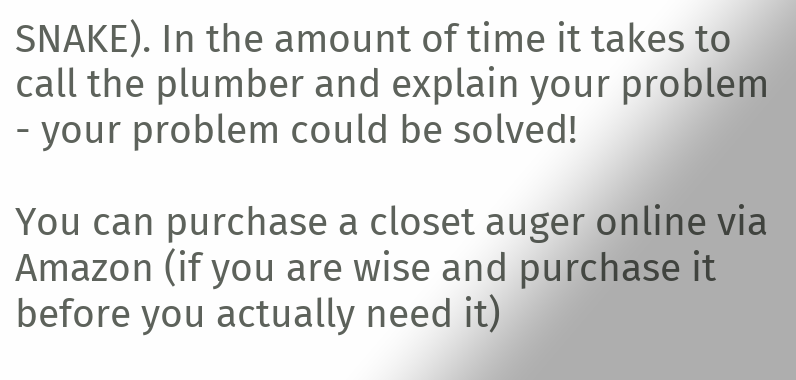SNAKE). In the amount of time it takes to call the plumber and explain your problem - your problem could be solved!

You can purchase a closet auger online via Amazon (if you are wise and purchase it before you actually need it)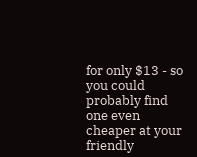for only $13 - so you could probably find one even cheaper at your friendly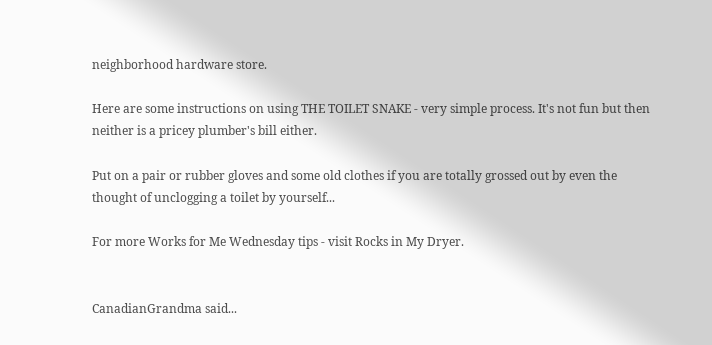neighborhood hardware store.

Here are some instructions on using THE TOILET SNAKE - very simple process. It's not fun but then neither is a pricey plumber's bill either.

Put on a pair or rubber gloves and some old clothes if you are totally grossed out by even the thought of unclogging a toilet by yourself...

For more Works for Me Wednesday tips - visit Rocks in My Dryer.


CanadianGrandma said...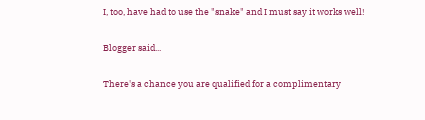I, too, have had to use the "snake" and I must say it works well!

Blogger said...

There's a chance you are qualified for a complimentary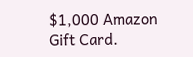$1,000 Amazon Gift Card.